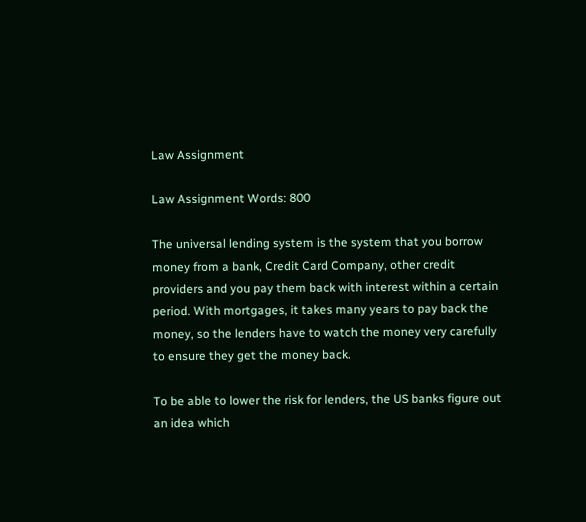Law Assignment

Law Assignment Words: 800

The universal lending system is the system that you borrow money from a bank, Credit Card Company, other credit providers and you pay them back with interest within a certain period. With mortgages, it takes many years to pay back the money, so the lenders have to watch the money very carefully to ensure they get the money back.

To be able to lower the risk for lenders, the US banks figure out an idea which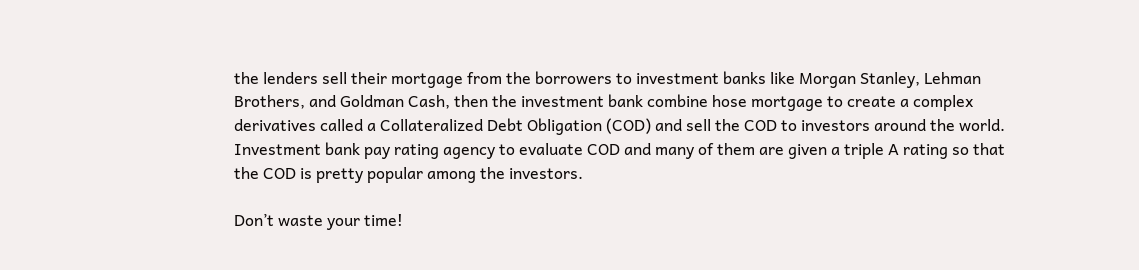the lenders sell their mortgage from the borrowers to investment banks like Morgan Stanley, Lehman Brothers, and Goldman Cash, then the investment bank combine hose mortgage to create a complex derivatives called a Collateralized Debt Obligation (COD) and sell the COD to investors around the world. Investment bank pay rating agency to evaluate COD and many of them are given a triple A rating so that the COD is pretty popular among the investors.

Don’t waste your time!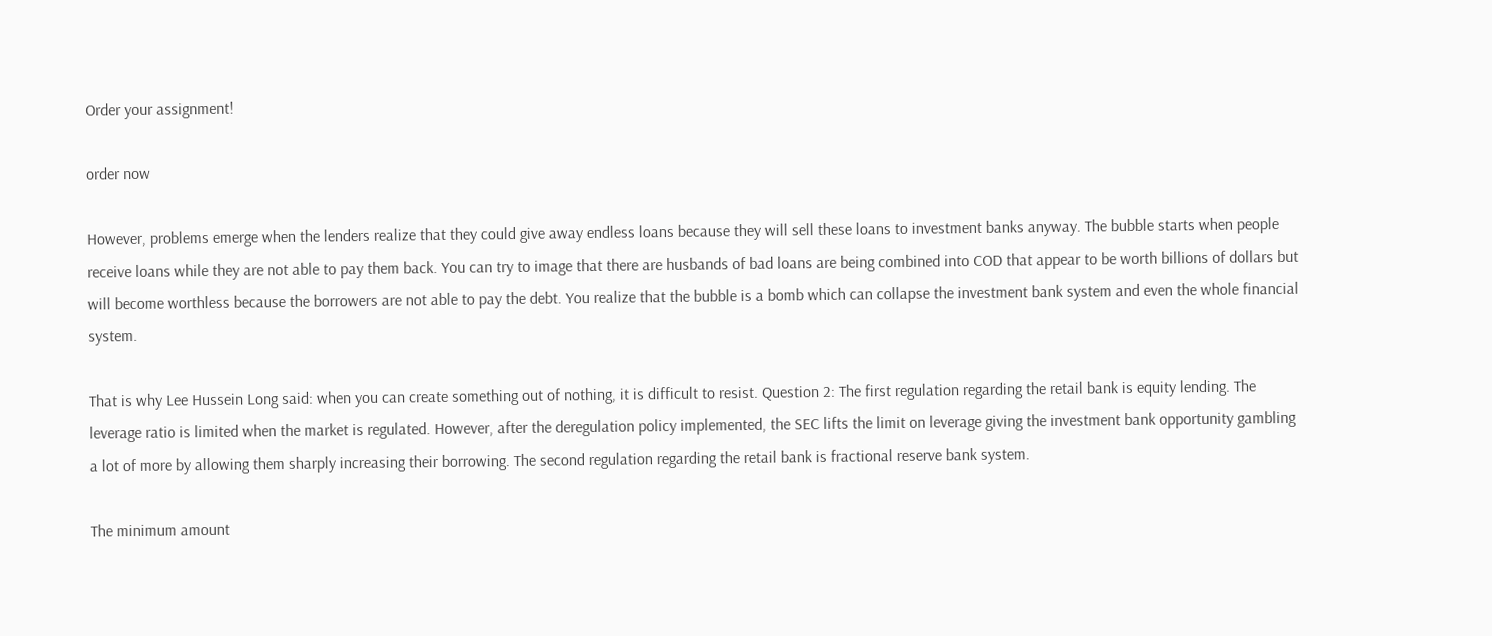Order your assignment!

order now

However, problems emerge when the lenders realize that they could give away endless loans because they will sell these loans to investment banks anyway. The bubble starts when people receive loans while they are not able to pay them back. You can try to image that there are husbands of bad loans are being combined into COD that appear to be worth billions of dollars but will become worthless because the borrowers are not able to pay the debt. You realize that the bubble is a bomb which can collapse the investment bank system and even the whole financial system.

That is why Lee Hussein Long said: when you can create something out of nothing, it is difficult to resist. Question 2: The first regulation regarding the retail bank is equity lending. The leverage ratio is limited when the market is regulated. However, after the deregulation policy implemented, the SEC lifts the limit on leverage giving the investment bank opportunity gambling a lot of more by allowing them sharply increasing their borrowing. The second regulation regarding the retail bank is fractional reserve bank system.

The minimum amount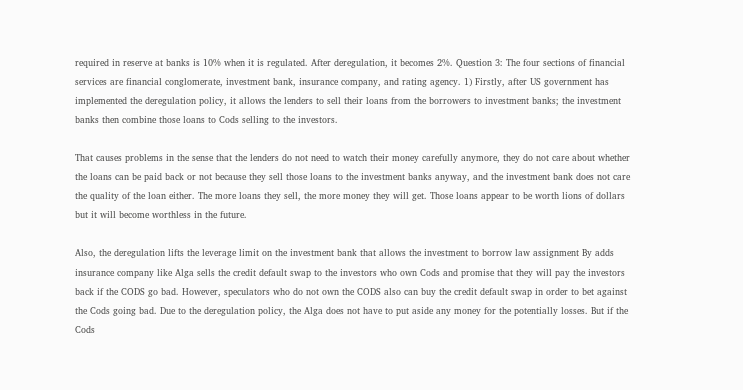required in reserve at banks is 10% when it is regulated. After deregulation, it becomes 2%. Question 3: The four sections of financial services are financial conglomerate, investment bank, insurance company, and rating agency. 1) Firstly, after US government has implemented the deregulation policy, it allows the lenders to sell their loans from the borrowers to investment banks; the investment banks then combine those loans to Cods selling to the investors.

That causes problems in the sense that the lenders do not need to watch their money carefully anymore, they do not care about whether the loans can be paid back or not because they sell those loans to the investment banks anyway, and the investment bank does not care the quality of the loan either. The more loans they sell, the more money they will get. Those loans appear to be worth lions of dollars but it will become worthless in the future.

Also, the deregulation lifts the leverage limit on the investment bank that allows the investment to borrow law assignment By adds insurance company like Alga sells the credit default swap to the investors who own Cods and promise that they will pay the investors back if the CODS go bad. However, speculators who do not own the CODS also can buy the credit default swap in order to bet against the Cods going bad. Due to the deregulation policy, the Alga does not have to put aside any money for the potentially losses. But if the Cods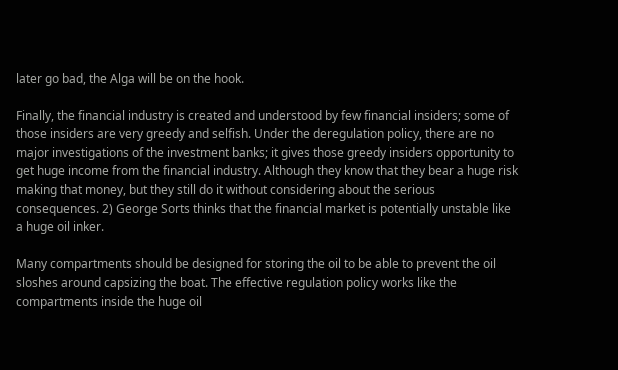later go bad, the Alga will be on the hook.

Finally, the financial industry is created and understood by few financial insiders; some of those insiders are very greedy and selfish. Under the deregulation policy, there are no major investigations of the investment banks; it gives those greedy insiders opportunity to get huge income from the financial industry. Although they know that they bear a huge risk making that money, but they still do it without considering about the serious consequences. 2) George Sorts thinks that the financial market is potentially unstable like a huge oil inker.

Many compartments should be designed for storing the oil to be able to prevent the oil sloshes around capsizing the boat. The effective regulation policy works like the compartments inside the huge oil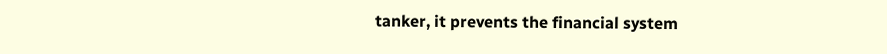tanker, it prevents the financial system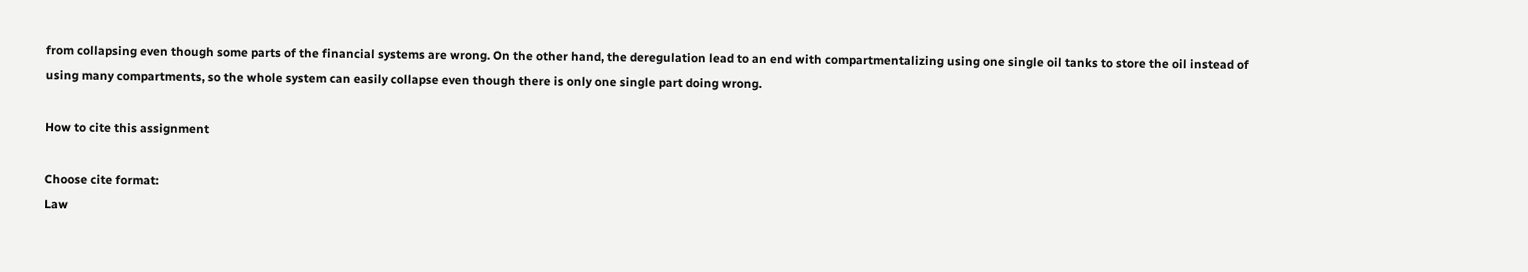from collapsing even though some parts of the financial systems are wrong. On the other hand, the deregulation lead to an end with compartmentalizing using one single oil tanks to store the oil instead of using many compartments, so the whole system can easily collapse even though there is only one single part doing wrong.

How to cite this assignment

Choose cite format:
Law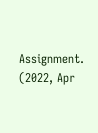Assignment. (2022, Apr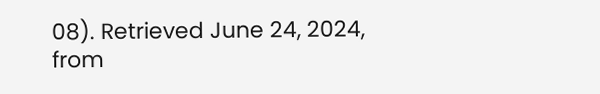08). Retrieved June 24, 2024, from